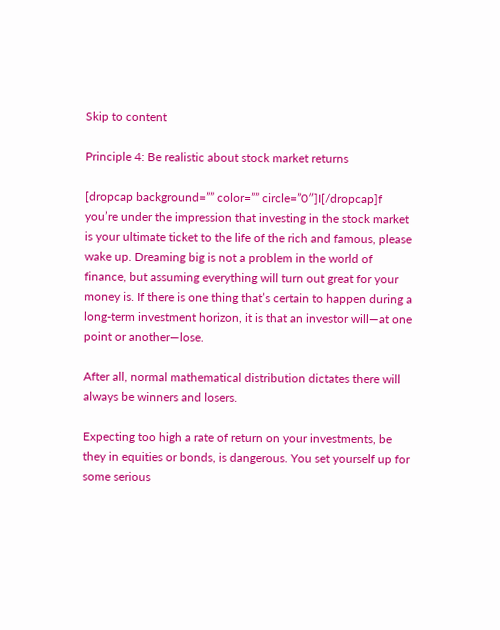Skip to content

Principle 4: Be realistic about stock market returns

[dropcap background=”” color=”” circle=”0″]I[/dropcap]f you’re under the impression that investing in the stock market is your ultimate ticket to the life of the rich and famous, please wake up. Dreaming big is not a problem in the world of finance, but assuming everything will turn out great for your money is. If there is one thing that’s certain to happen during a long-term investment horizon, it is that an investor will—at one point or another—lose.

After all, normal mathematical distribution dictates there will always be winners and losers.

Expecting too high a rate of return on your investments, be they in equities or bonds, is dangerous. You set yourself up for some serious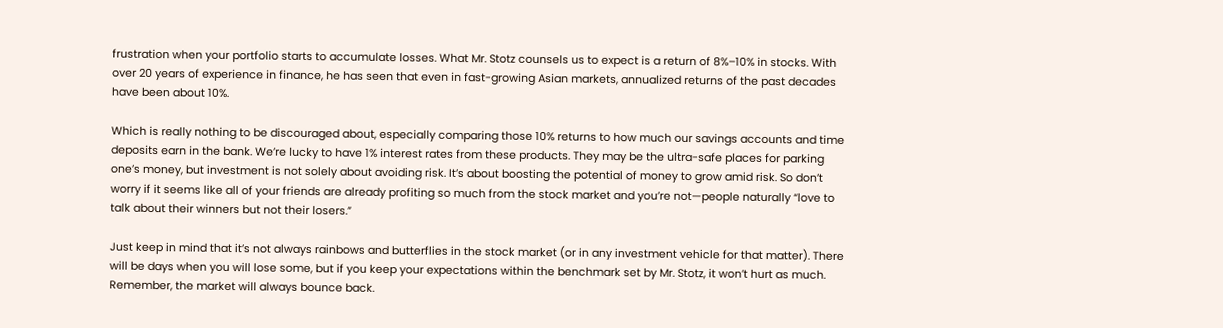frustration when your portfolio starts to accumulate losses. What Mr. Stotz counsels us to expect is a return of 8%–10% in stocks. With over 20 years of experience in finance, he has seen that even in fast-growing Asian markets, annualized returns of the past decades have been about 10%.

Which is really nothing to be discouraged about, especially comparing those 10% returns to how much our savings accounts and time deposits earn in the bank. We’re lucky to have 1% interest rates from these products. They may be the ultra-safe places for parking one’s money, but investment is not solely about avoiding risk. It’s about boosting the potential of money to grow amid risk. So don’t worry if it seems like all of your friends are already profiting so much from the stock market and you’re not—people naturally “love to talk about their winners but not their losers.”

Just keep in mind that it’s not always rainbows and butterflies in the stock market (or in any investment vehicle for that matter). There will be days when you will lose some, but if you keep your expectations within the benchmark set by Mr. Stotz, it won’t hurt as much. Remember, the market will always bounce back.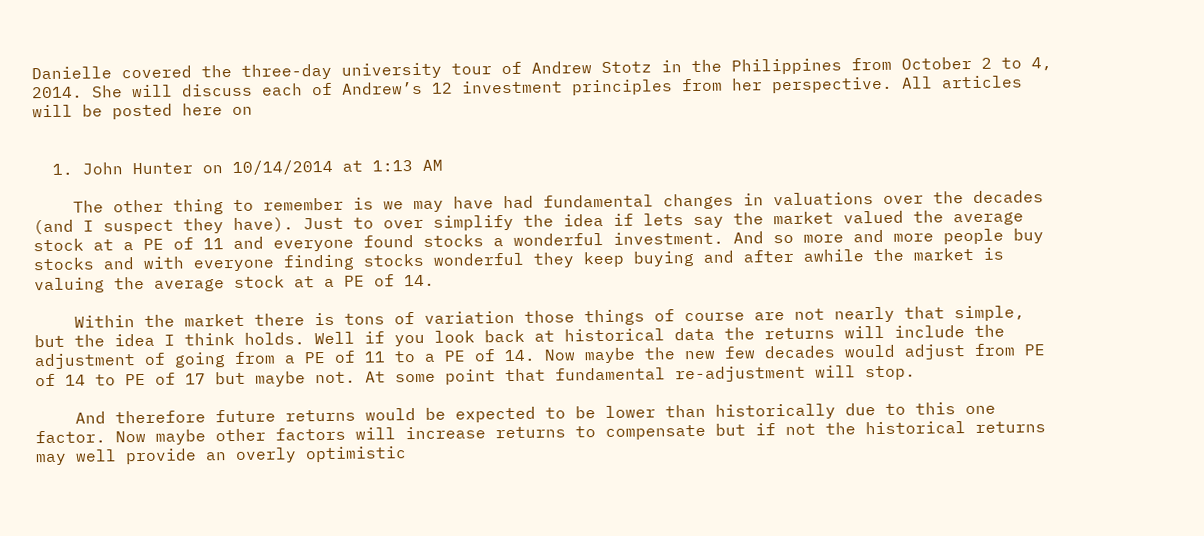Danielle covered the three-day university tour of Andrew Stotz in the Philippines from October 2 to 4, 2014. She will discuss each of Andrew’s 12 investment principles from her perspective. All articles will be posted here on


  1. John Hunter on 10/14/2014 at 1:13 AM

    The other thing to remember is we may have had fundamental changes in valuations over the decades (and I suspect they have). Just to over simplify the idea if lets say the market valued the average stock at a PE of 11 and everyone found stocks a wonderful investment. And so more and more people buy stocks and with everyone finding stocks wonderful they keep buying and after awhile the market is valuing the average stock at a PE of 14.

    Within the market there is tons of variation those things of course are not nearly that simple, but the idea I think holds. Well if you look back at historical data the returns will include the adjustment of going from a PE of 11 to a PE of 14. Now maybe the new few decades would adjust from PE of 14 to PE of 17 but maybe not. At some point that fundamental re-adjustment will stop.

    And therefore future returns would be expected to be lower than historically due to this one factor. Now maybe other factors will increase returns to compensate but if not the historical returns may well provide an overly optimistic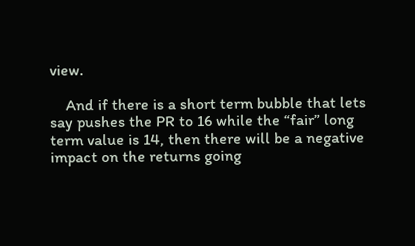view.

    And if there is a short term bubble that lets say pushes the PR to 16 while the “fair” long term value is 14, then there will be a negative impact on the returns going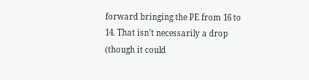forward bringing the PE from 16 to 14. That isn’t necessarily a drop (though it could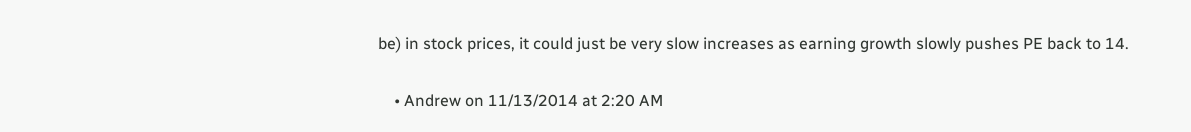be) in stock prices, it could just be very slow increases as earning growth slowly pushes PE back to 14.

    • Andrew on 11/13/2014 at 2:20 AM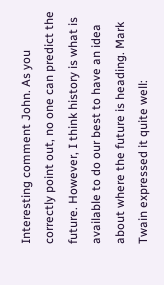Interesting comment John. As you correctly point out, no one can predict the future. However, I think history is what is available to do our best to have an idea about where the future is heading. Mark Twain expressed it quite well: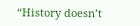“History doesn’t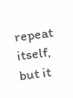repeat itself, but it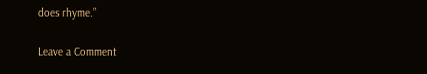does rhyme.”

Leave a Comment